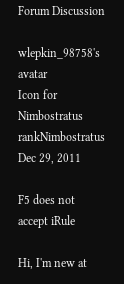Forum Discussion

wlepkin_98758's avatar
Icon for Nimbostratus rankNimbostratus
Dec 29, 2011

F5 does not accept iRule

Hi, I'm new at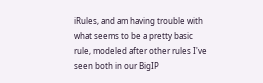iRules, and am having trouble with what seems to be a pretty basic rule, modeled after other rules I've seen both in our BigIP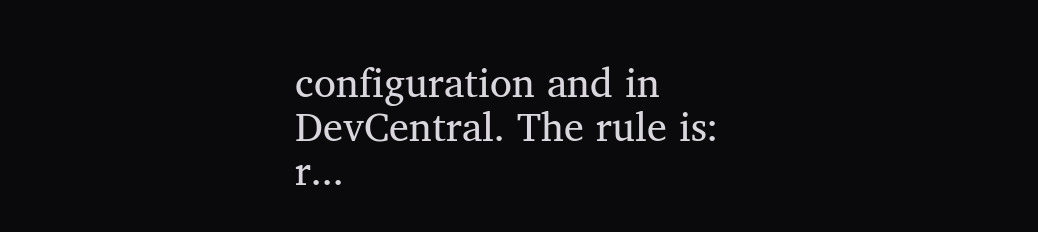configuration and in DevCentral. The rule is:     r...